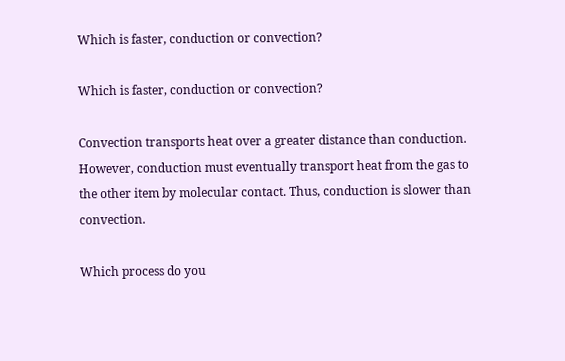Which is faster, conduction or convection?

Which is faster, conduction or convection?

Convection transports heat over a greater distance than conduction. However, conduction must eventually transport heat from the gas to the other item by molecular contact. Thus, conduction is slower than convection.

Which process do you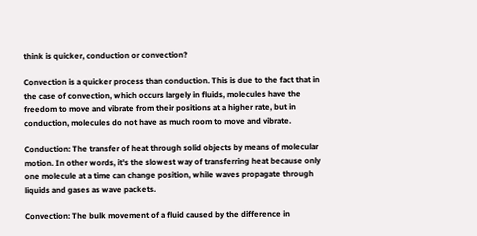think is quicker, conduction or convection?

Convection is a quicker process than conduction. This is due to the fact that in the case of convection, which occurs largely in fluids, molecules have the freedom to move and vibrate from their positions at a higher rate, but in conduction, molecules do not have as much room to move and vibrate.

Conduction: The transfer of heat through solid objects by means of molecular motion. In other words, it's the slowest way of transferring heat because only one molecule at a time can change position, while waves propagate through liquids and gases as wave packets.

Convection: The bulk movement of a fluid caused by the difference in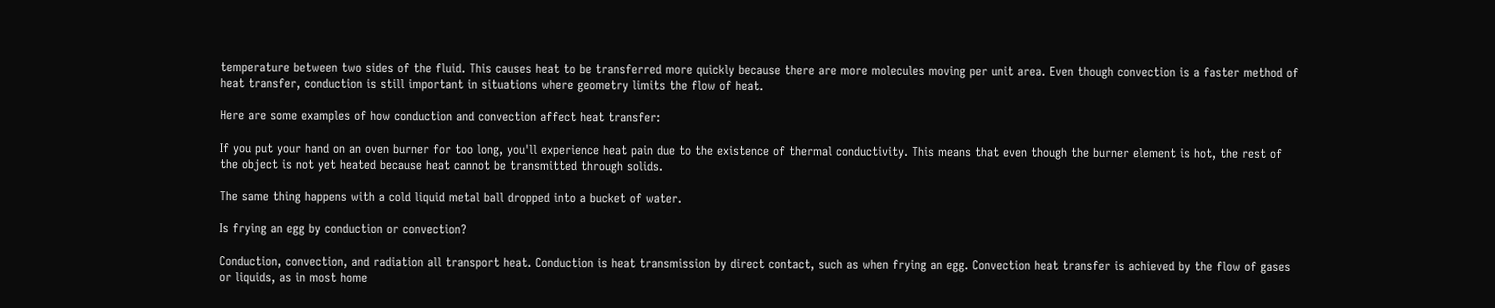temperature between two sides of the fluid. This causes heat to be transferred more quickly because there are more molecules moving per unit area. Even though convection is a faster method of heat transfer, conduction is still important in situations where geometry limits the flow of heat.

Here are some examples of how conduction and convection affect heat transfer:

If you put your hand on an oven burner for too long, you'll experience heat pain due to the existence of thermal conductivity. This means that even though the burner element is hot, the rest of the object is not yet heated because heat cannot be transmitted through solids.

The same thing happens with a cold liquid metal ball dropped into a bucket of water.

Is frying an egg by conduction or convection?

Conduction, convection, and radiation all transport heat. Conduction is heat transmission by direct contact, such as when frying an egg. Convection heat transfer is achieved by the flow of gases or liquids, as in most home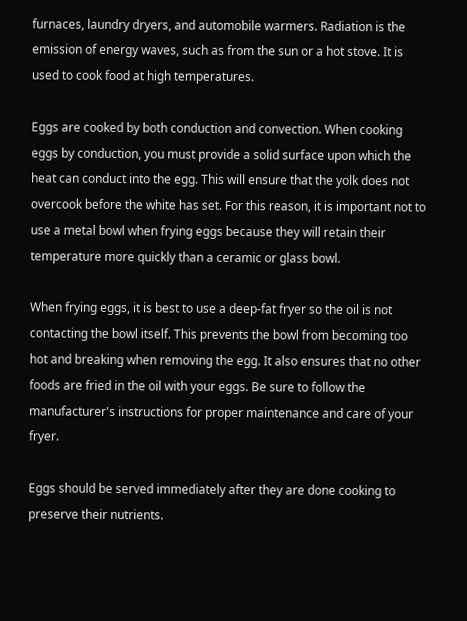furnaces, laundry dryers, and automobile warmers. Radiation is the emission of energy waves, such as from the sun or a hot stove. It is used to cook food at high temperatures.

Eggs are cooked by both conduction and convection. When cooking eggs by conduction, you must provide a solid surface upon which the heat can conduct into the egg. This will ensure that the yolk does not overcook before the white has set. For this reason, it is important not to use a metal bowl when frying eggs because they will retain their temperature more quickly than a ceramic or glass bowl.

When frying eggs, it is best to use a deep-fat fryer so the oil is not contacting the bowl itself. This prevents the bowl from becoming too hot and breaking when removing the egg. It also ensures that no other foods are fried in the oil with your eggs. Be sure to follow the manufacturer's instructions for proper maintenance and care of your fryer.

Eggs should be served immediately after they are done cooking to preserve their nutrients.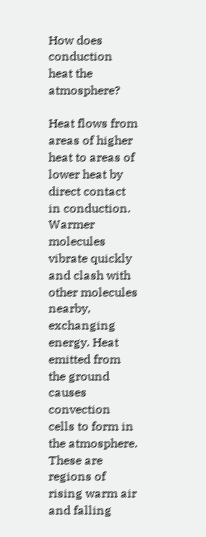How does conduction heat the atmosphere?

Heat flows from areas of higher heat to areas of lower heat by direct contact in conduction. Warmer molecules vibrate quickly and clash with other molecules nearby, exchanging energy. Heat emitted from the ground causes convection cells to form in the atmosphere. These are regions of rising warm air and falling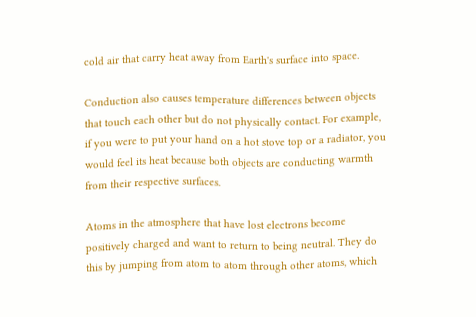cold air that carry heat away from Earth's surface into space.

Conduction also causes temperature differences between objects that touch each other but do not physically contact. For example, if you were to put your hand on a hot stove top or a radiator, you would feel its heat because both objects are conducting warmth from their respective surfaces.

Atoms in the atmosphere that have lost electrons become positively charged and want to return to being neutral. They do this by jumping from atom to atom through other atoms, which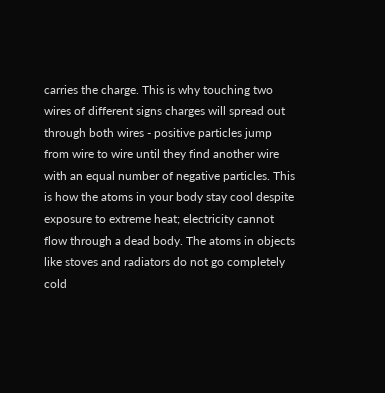carries the charge. This is why touching two wires of different signs charges will spread out through both wires - positive particles jump from wire to wire until they find another wire with an equal number of negative particles. This is how the atoms in your body stay cool despite exposure to extreme heat; electricity cannot flow through a dead body. The atoms in objects like stoves and radiators do not go completely cold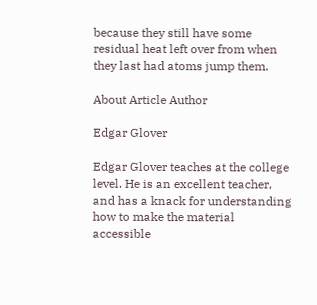because they still have some residual heat left over from when they last had atoms jump them.

About Article Author

Edgar Glover

Edgar Glover teaches at the college level. He is an excellent teacher, and has a knack for understanding how to make the material accessible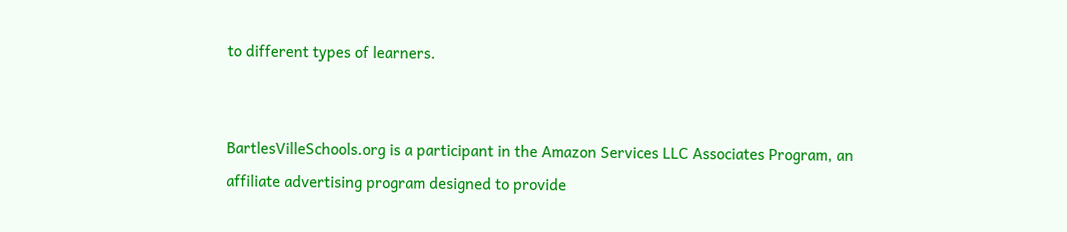to different types of learners.


BartlesVilleSchools.org is a participant in the Amazon Services LLC Associates Program, an affiliate advertising program designed to provide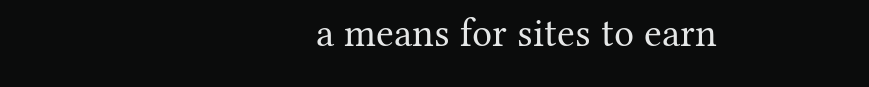a means for sites to earn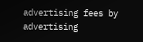advertising fees by advertising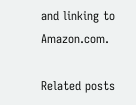and linking to Amazon.com.

Related posts